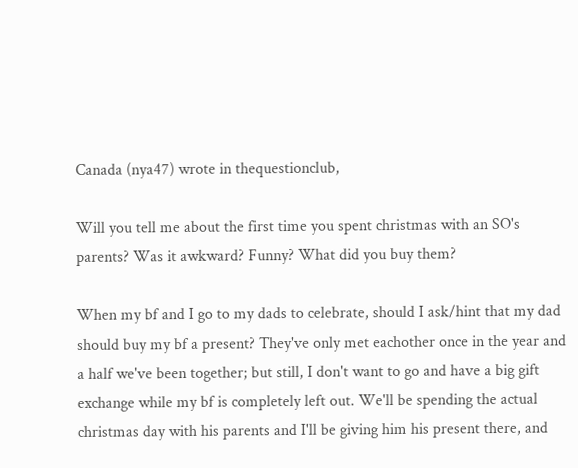Canada (nya47) wrote in thequestionclub,

Will you tell me about the first time you spent christmas with an SO's parents? Was it awkward? Funny? What did you buy them?

When my bf and I go to my dads to celebrate, should I ask/hint that my dad should buy my bf a present? They've only met eachother once in the year and a half we've been together; but still, I don't want to go and have a big gift exchange while my bf is completely left out. We'll be spending the actual christmas day with his parents and I'll be giving him his present there, and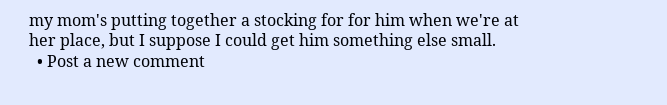my mom's putting together a stocking for for him when we're at her place, but I suppose I could get him something else small.
  • Post a new comment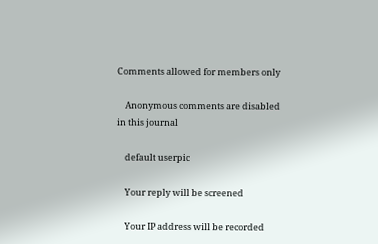Comments allowed for members only

    Anonymous comments are disabled in this journal

    default userpic

    Your reply will be screened

    Your IP address will be recorded